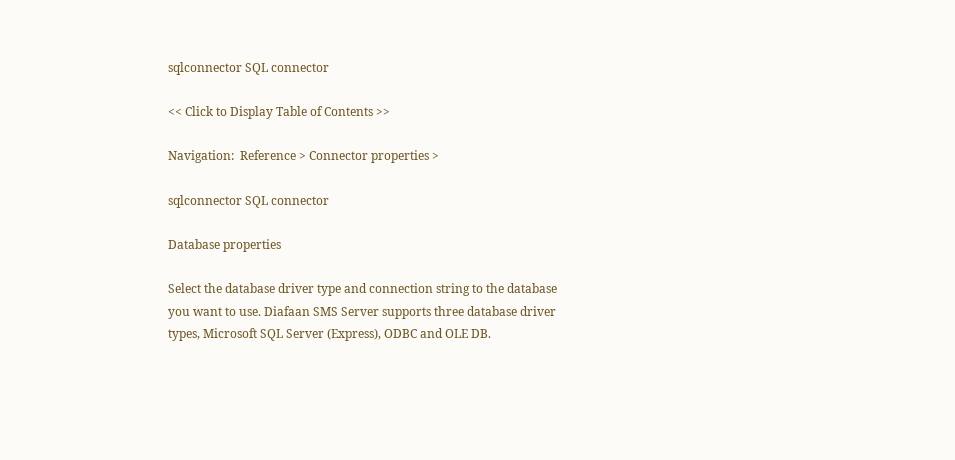sqlconnector SQL connector

<< Click to Display Table of Contents >>

Navigation:  Reference > Connector properties >

sqlconnector SQL connector

Database properties

Select the database driver type and connection string to the database you want to use. Diafaan SMS Server supports three database driver types, Microsoft SQL Server (Express), ODBC and OLE DB.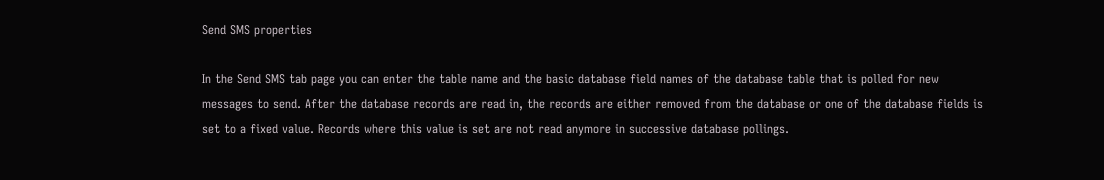Send SMS properties

In the Send SMS tab page you can enter the table name and the basic database field names of the database table that is polled for new messages to send. After the database records are read in, the records are either removed from the database or one of the database fields is set to a fixed value. Records where this value is set are not read anymore in successive database pollings.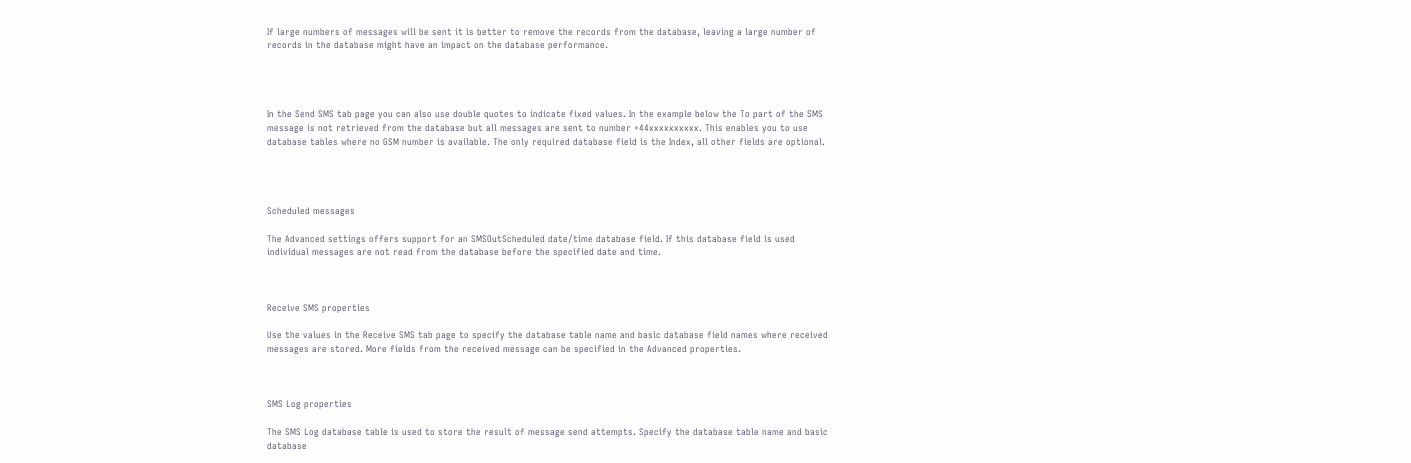If large numbers of messages will be sent it is better to remove the records from the database, leaving a large number of records in the database might have an impact on the database performance.




In the Send SMS tab page you can also use double quotes to indicate fixed values. In the example below the To part of the SMS message is not retrieved from the database but all messages are sent to number +44xxxxxxxxxx. This enables you to use database tables where no GSM number is available. The only required database field is the Index, all other fields are optional.




Scheduled messages

The Advanced settings offers support for an SMSOutScheduled date/time database field. If this database field is used individual messages are not read from the database before the specified date and time.



Receive SMS properties

Use the values in the Receive SMS tab page to specify the database table name and basic database field names where received messages are stored. More fields from the received message can be specified in the Advanced properties.



SMS Log properties

The SMS Log database table is used to store the result of message send attempts. Specify the database table name and basic database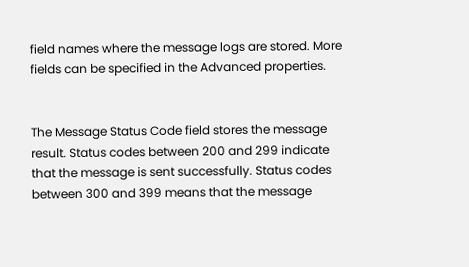field names where the message logs are stored. More fields can be specified in the Advanced properties.


The Message Status Code field stores the message result. Status codes between 200 and 299 indicate that the message is sent successfully. Status codes between 300 and 399 means that the message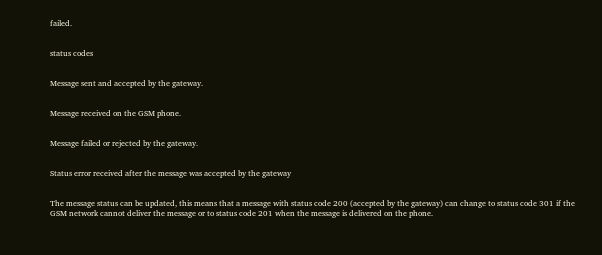failed.


status codes


Message sent and accepted by the gateway.


Message received on the GSM phone.


Message failed or rejected by the gateway.


Status error received after the message was accepted by the gateway


The message status can be updated, this means that a message with status code 200 (accepted by the gateway) can change to status code 301 if the GSM network cannot deliver the message or to status code 201 when the message is delivered on the phone.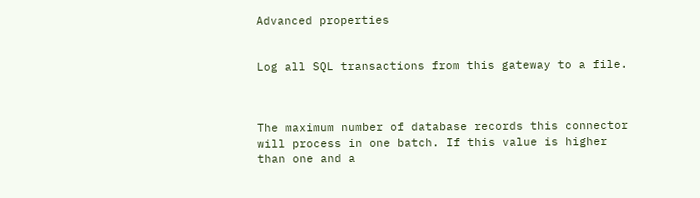Advanced properties


Log all SQL transactions from this gateway to a file.



The maximum number of database records this connector will process in one batch. If this value is higher than one and a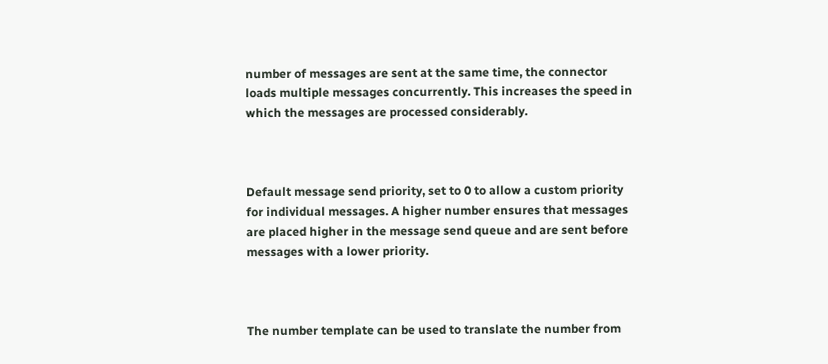number of messages are sent at the same time, the connector loads multiple messages concurrently. This increases the speed in which the messages are processed considerably.



Default message send priority, set to 0 to allow a custom priority for individual messages. A higher number ensures that messages are placed higher in the message send queue and are sent before messages with a lower priority.



The number template can be used to translate the number from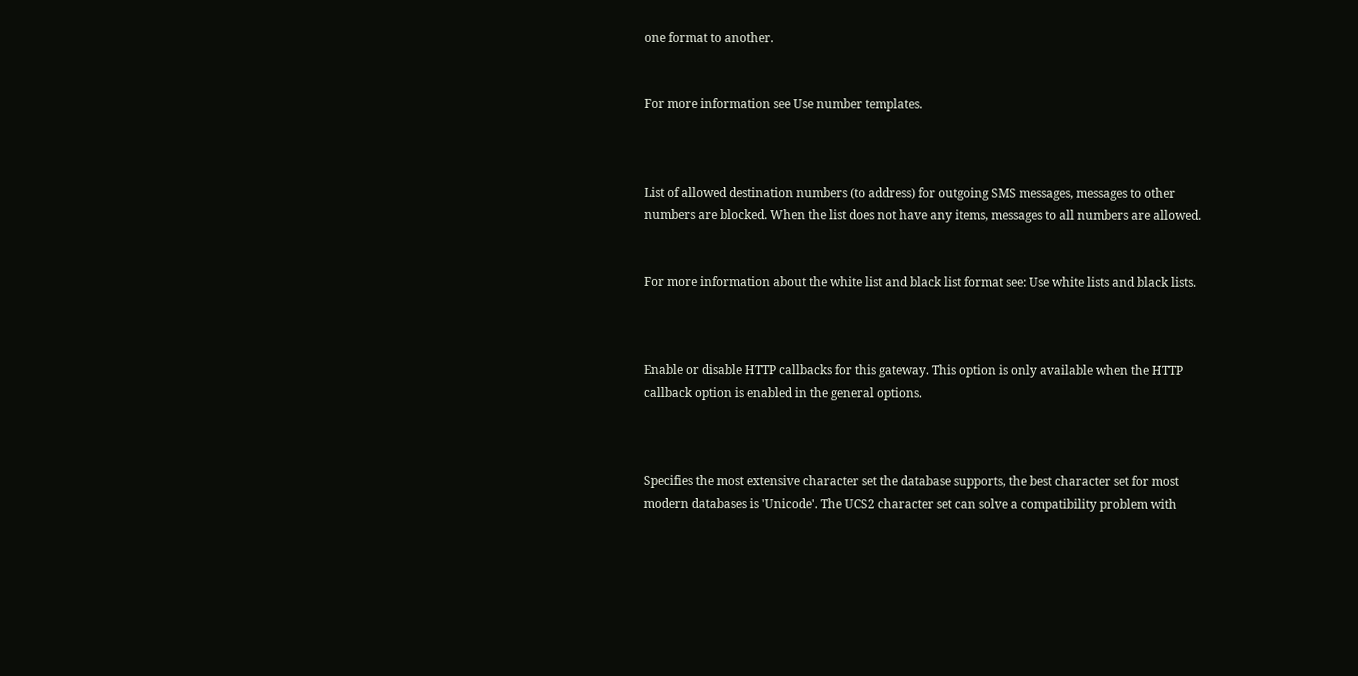one format to another.


For more information see Use number templates.



List of allowed destination numbers (to address) for outgoing SMS messages, messages to other numbers are blocked. When the list does not have any items, messages to all numbers are allowed.


For more information about the white list and black list format see: Use white lists and black lists.



Enable or disable HTTP callbacks for this gateway. This option is only available when the HTTP callback option is enabled in the general options.



Specifies the most extensive character set the database supports, the best character set for most modern databases is 'Unicode'. The UCS2 character set can solve a compatibility problem with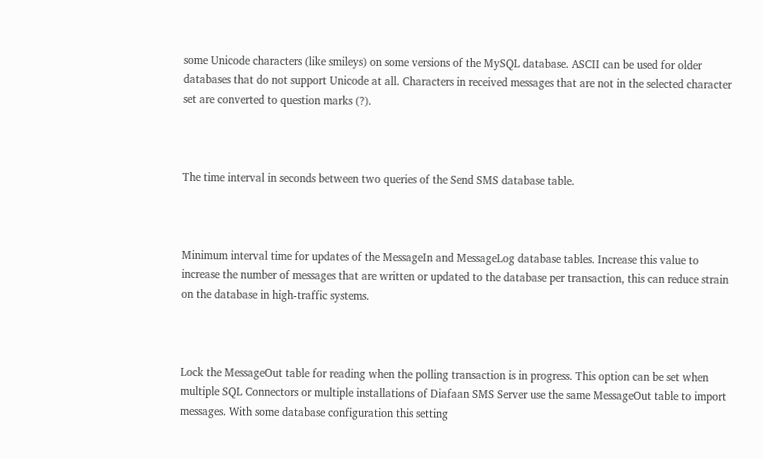some Unicode characters (like smileys) on some versions of the MySQL database. ASCII can be used for older databases that do not support Unicode at all. Characters in received messages that are not in the selected character set are converted to question marks (?).



The time interval in seconds between two queries of the Send SMS database table.



Minimum interval time for updates of the MessageIn and MessageLog database tables. Increase this value to increase the number of messages that are written or updated to the database per transaction, this can reduce strain on the database in high-traffic systems.



Lock the MessageOut table for reading when the polling transaction is in progress. This option can be set when multiple SQL Connectors or multiple installations of Diafaan SMS Server use the same MessageOut table to import messages. With some database configuration this setting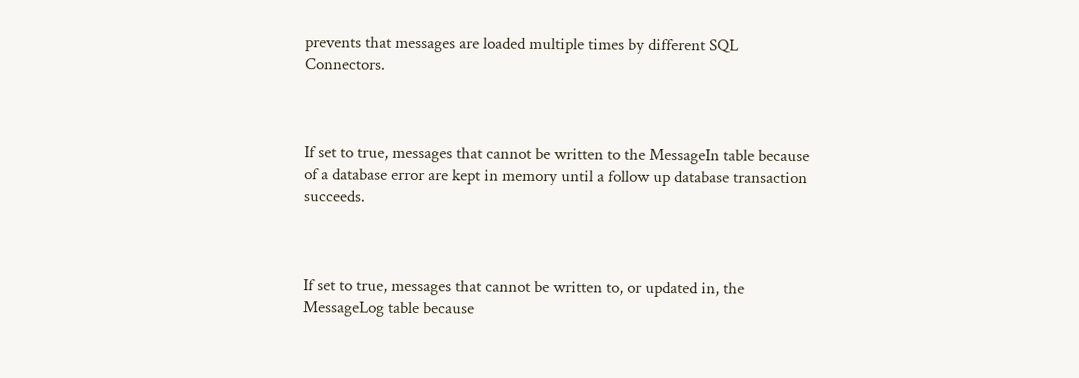prevents that messages are loaded multiple times by different SQL Connectors.



If set to true, messages that cannot be written to the MessageIn table because of a database error are kept in memory until a follow up database transaction succeeds.



If set to true, messages that cannot be written to, or updated in, the MessageLog table because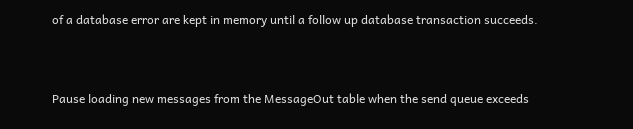of a database error are kept in memory until a follow up database transaction succeeds.



Pause loading new messages from the MessageOut table when the send queue exceeds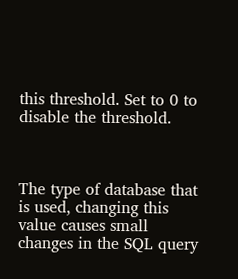this threshold. Set to 0 to disable the threshold.



The type of database that is used, changing this value causes small changes in the SQL query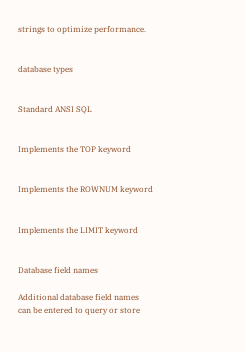strings to optimize performance.


database types


Standard ANSI SQL


Implements the TOP keyword


Implements the ROWNUM keyword


Implements the LIMIT keyword


Database field names

Additional database field names can be entered to query or store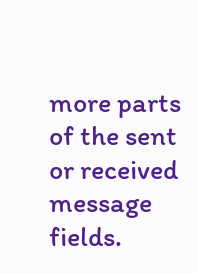more parts of the sent or received message fields.